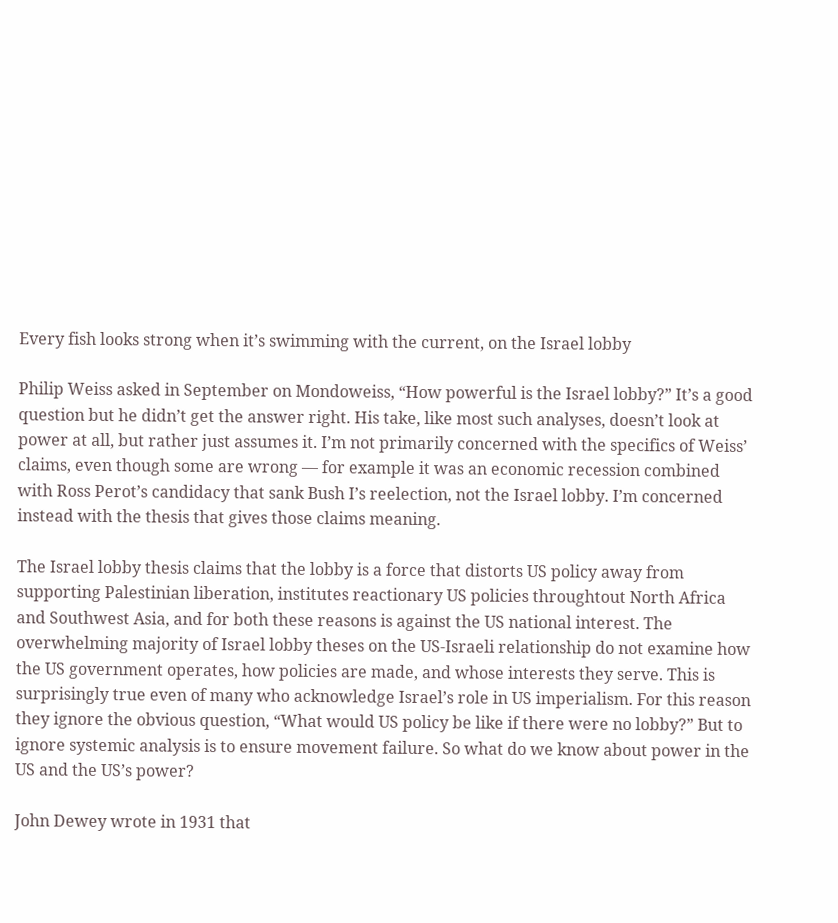Every fish looks strong when it’s swimming with the current, on the Israel lobby

Philip Weiss asked in September on Mondoweiss, “How powerful is the Israel lobby?” It’s a good question but he didn’t get the answer right. His take, like most such analyses, doesn’t look at power at all, but rather just assumes it. I’m not primarily concerned with the specifics of Weiss’ claims, even though some are wrong — for example it was an economic recession combined with Ross Perot’s candidacy that sank Bush I’s reelection, not the Israel lobby. I’m concerned instead with the thesis that gives those claims meaning.

The Israel lobby thesis claims that the lobby is a force that distorts US policy away from supporting Palestinian liberation, institutes reactionary US policies throughtout North Africa and Southwest Asia, and for both these reasons is against the US national interest. The overwhelming majority of Israel lobby theses on the US-Israeli relationship do not examine how the US government operates, how policies are made, and whose interests they serve. This is surprisingly true even of many who acknowledge Israel’s role in US imperialism. For this reason they ignore the obvious question, “What would US policy be like if there were no lobby?” But to ignore systemic analysis is to ensure movement failure. So what do we know about power in the US and the US’s power?

John Dewey wrote in 1931 that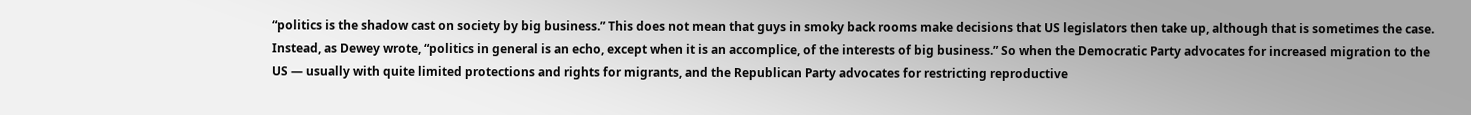“politics is the shadow cast on society by big business.” This does not mean that guys in smoky back rooms make decisions that US legislators then take up, although that is sometimes the case. Instead, as Dewey wrote, “politics in general is an echo, except when it is an accomplice, of the interests of big business.” So when the Democratic Party advocates for increased migration to the US — usually with quite limited protections and rights for migrants, and the Republican Party advocates for restricting reproductive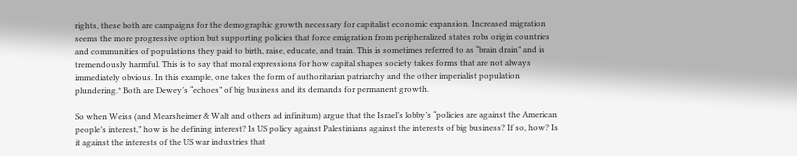rights, these both are campaigns for the demographic growth necessary for capitalist economic expansion. Increased migration seems the more progressive option but supporting policies that force emigration from peripheralized states robs origin countries and communities of populations they paid to birth, raise, educate, and train. This is sometimes referred to as “brain drain” and is tremendously harmful. This is to say that moral expressions for how capital shapes society takes forms that are not always immediately obvious. In this example, one takes the form of authoritarian patriarchy and the other imperialist population plundering.* Both are Dewey’s “echoes” of big business and its demands for permanent growth.

So when Weiss (and Mearsheimer & Walt and others ad infinitum) argue that the Israel’s lobby’s “policies are against the American people’s interest,” how is he defining interest? Is US policy against Palestinians against the interests of big business? If so, how? Is it against the interests of the US war industries that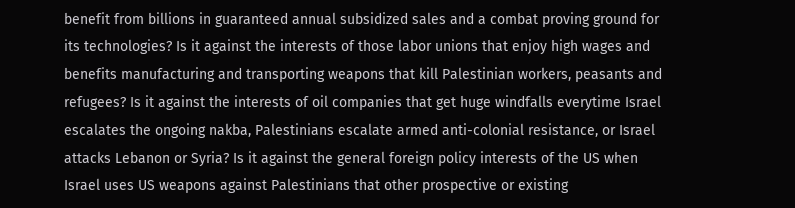benefit from billions in guaranteed annual subsidized sales and a combat proving ground for its technologies? Is it against the interests of those labor unions that enjoy high wages and benefits manufacturing and transporting weapons that kill Palestinian workers, peasants and refugees? Is it against the interests of oil companies that get huge windfalls everytime Israel escalates the ongoing nakba, Palestinians escalate armed anti-colonial resistance, or Israel attacks Lebanon or Syria? Is it against the general foreign policy interests of the US when Israel uses US weapons against Palestinians that other prospective or existing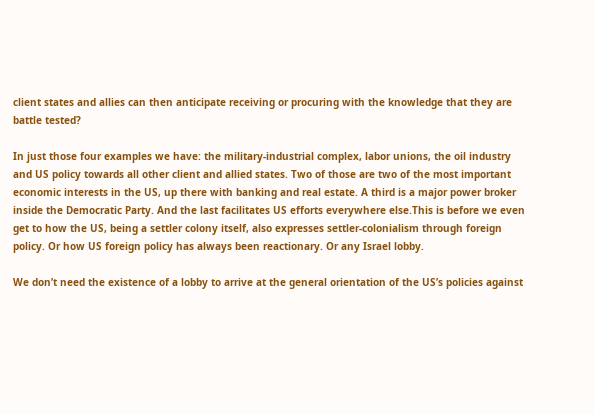client states and allies can then anticipate receiving or procuring with the knowledge that they are battle tested?

In just those four examples we have: the military-industrial complex, labor unions, the oil industry and US policy towards all other client and allied states. Two of those are two of the most important economic interests in the US, up there with banking and real estate. A third is a major power broker inside the Democratic Party. And the last facilitates US efforts everywhere else.This is before we even get to how the US, being a settler colony itself, also expresses settler-colonialism through foreign policy. Or how US foreign policy has always been reactionary. Or any Israel lobby.

We don’t need the existence of a lobby to arrive at the general orientation of the US’s policies against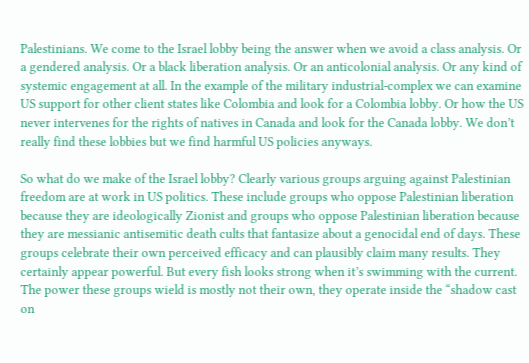Palestinians. We come to the Israel lobby being the answer when we avoid a class analysis. Or a gendered analysis. Or a black liberation analysis. Or an anticolonial analysis. Or any kind of systemic engagement at all. In the example of the military industrial-complex we can examine US support for other client states like Colombia and look for a Colombia lobby. Or how the US never intervenes for the rights of natives in Canada and look for the Canada lobby. We don’t really find these lobbies but we find harmful US policies anyways.

So what do we make of the Israel lobby? Clearly various groups arguing against Palestinian freedom are at work in US politics. These include groups who oppose Palestinian liberation because they are ideologically Zionist and groups who oppose Palestinian liberation because they are messianic antisemitic death cults that fantasize about a genocidal end of days. These groups celebrate their own perceived efficacy and can plausibly claim many results. They certainly appear powerful. But every fish looks strong when it’s swimming with the current. The power these groups wield is mostly not their own, they operate inside the “shadow cast on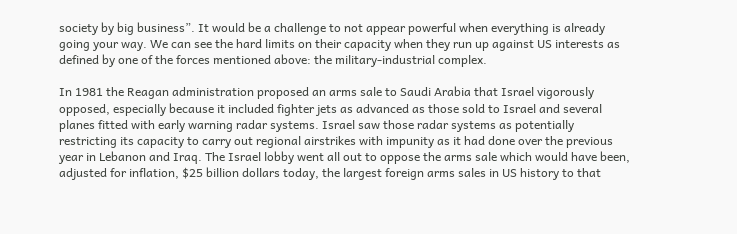society by big business”. It would be a challenge to not appear powerful when everything is already going your way. We can see the hard limits on their capacity when they run up against US interests as defined by one of the forces mentioned above: the military-industrial complex.

In 1981 the Reagan administration proposed an arms sale to Saudi Arabia that Israel vigorously opposed, especially because it included fighter jets as advanced as those sold to Israel and several planes fitted with early warning radar systems. Israel saw those radar systems as potentially restricting its capacity to carry out regional airstrikes with impunity as it had done over the previous year in Lebanon and Iraq. The Israel lobby went all out to oppose the arms sale which would have been, adjusted for inflation, $25 billion dollars today, the largest foreign arms sales in US history to that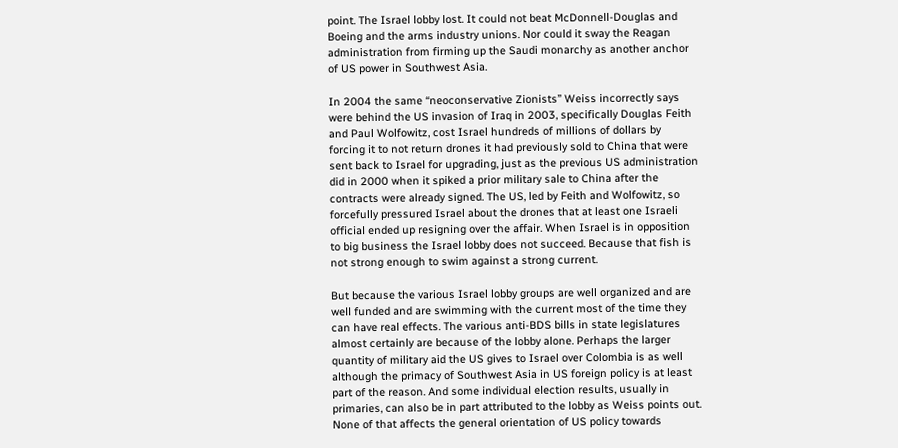point. The Israel lobby lost. It could not beat McDonnell-Douglas and Boeing and the arms industry unions. Nor could it sway the Reagan administration from firming up the Saudi monarchy as another anchor of US power in Southwest Asia.

In 2004 the same “neoconservative Zionists” Weiss incorrectly says were behind the US invasion of Iraq in 2003, specifically Douglas Feith and Paul Wolfowitz, cost Israel hundreds of millions of dollars by forcing it to not return drones it had previously sold to China that were sent back to Israel for upgrading, just as the previous US administration did in 2000 when it spiked a prior military sale to China after the contracts were already signed. The US, led by Feith and Wolfowitz, so forcefully pressured Israel about the drones that at least one Israeli official ended up resigning over the affair. When Israel is in opposition to big business the Israel lobby does not succeed. Because that fish is not strong enough to swim against a strong current.

But because the various Israel lobby groups are well organized and are well funded and are swimming with the current most of the time they can have real effects. The various anti-BDS bills in state legislatures almost certainly are because of the lobby alone. Perhaps the larger quantity of military aid the US gives to Israel over Colombia is as well although the primacy of Southwest Asia in US foreign policy is at least part of the reason. And some individual election results, usually in primaries, can also be in part attributed to the lobby as Weiss points out. None of that affects the general orientation of US policy towards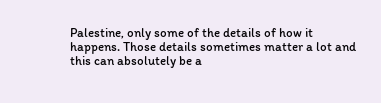Palestine, only some of the details of how it happens. Those details sometimes matter a lot and this can absolutely be a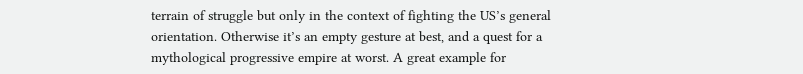terrain of struggle but only in the context of fighting the US’s general orientation. Otherwise it’s an empty gesture at best, and a quest for a mythological progressive empire at worst. A great example for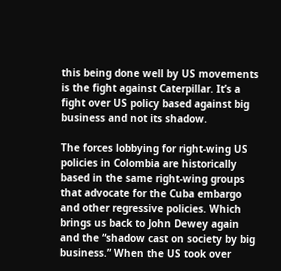this being done well by US movements is the fight against Caterpillar. It’s a fight over US policy based against big business and not its shadow.

The forces lobbying for right-wing US policies in Colombia are historically based in the same right-wing groups that advocate for the Cuba embargo and other regressive policies. Which brings us back to John Dewey again and the “shadow cast on society by big business.” When the US took over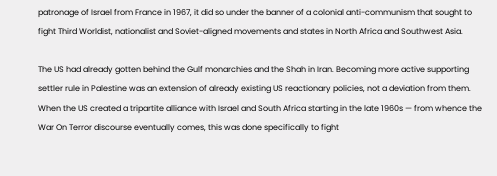patronage of Israel from France in 1967, it did so under the banner of a colonial anti-communism that sought to fight Third Worldist, nationalist and Soviet-aligned movements and states in North Africa and Southwest Asia.

The US had already gotten behind the Gulf monarchies and the Shah in Iran. Becoming more active supporting settler rule in Palestine was an extension of already existing US reactionary policies, not a deviation from them. When the US created a tripartite alliance with Israel and South Africa starting in the late 1960s — from whence the War On Terror discourse eventually comes, this was done specifically to fight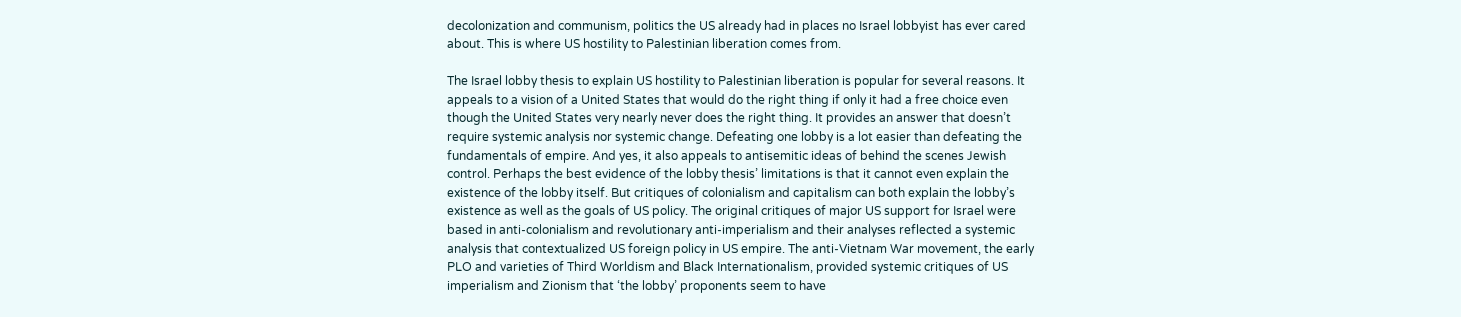decolonization and communism, politics the US already had in places no Israel lobbyist has ever cared about. This is where US hostility to Palestinian liberation comes from.

The Israel lobby thesis to explain US hostility to Palestinian liberation is popular for several reasons. It appeals to a vision of a United States that would do the right thing if only it had a free choice even though the United States very nearly never does the right thing. It provides an answer that doesn’t require systemic analysis nor systemic change. Defeating one lobby is a lot easier than defeating the fundamentals of empire. And yes, it also appeals to antisemitic ideas of behind the scenes Jewish control. Perhaps the best evidence of the lobby thesis’ limitations is that it cannot even explain the existence of the lobby itself. But critiques of colonialism and capitalism can both explain the lobby’s existence as well as the goals of US policy. The original critiques of major US support for Israel were based in anti-colonialism and revolutionary anti-imperialism and their analyses reflected a systemic analysis that contextualized US foreign policy in US empire. The anti-Vietnam War movement, the early PLO and varieties of Third Worldism and Black Internationalism, provided systemic critiques of US imperialism and Zionism that ‘the lobby’ proponents seem to have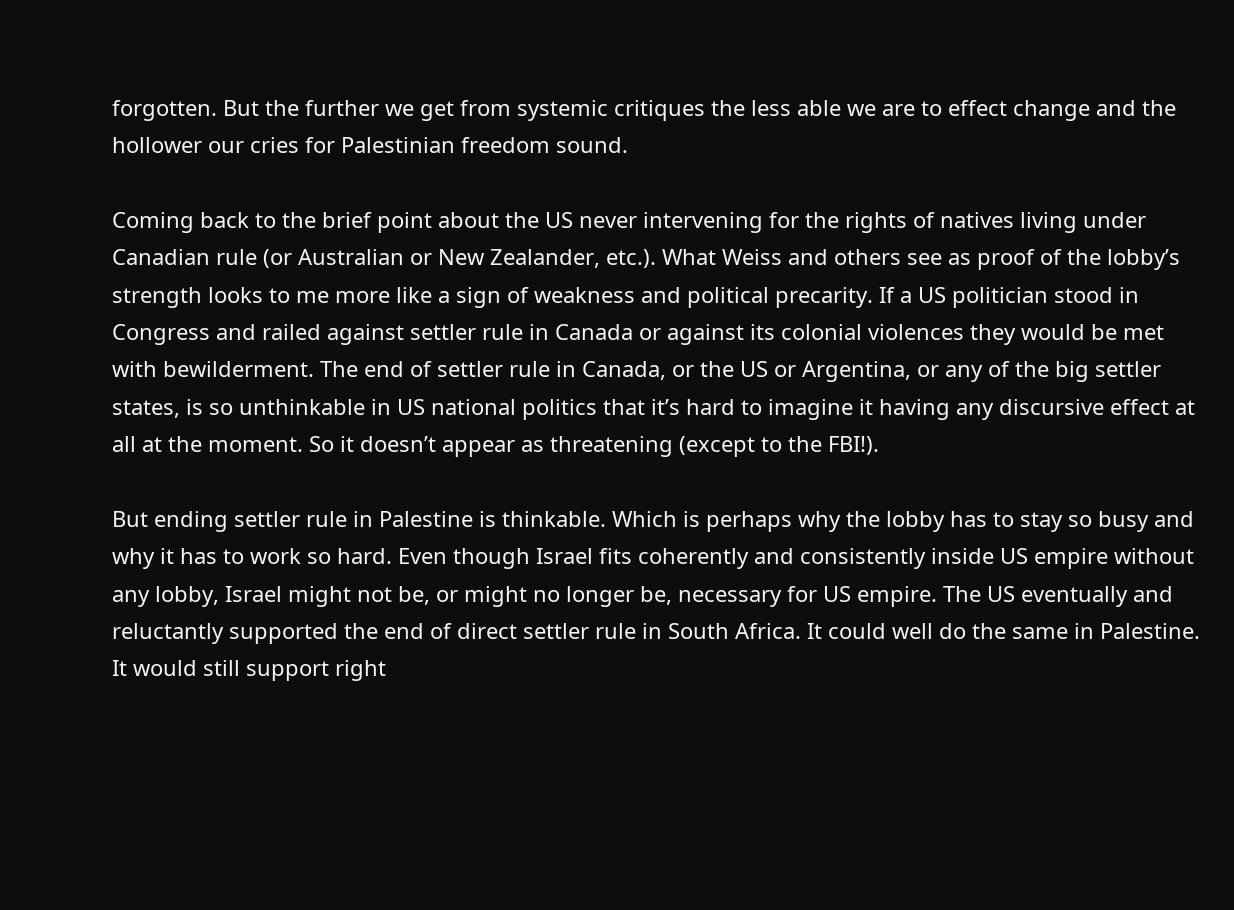forgotten. But the further we get from systemic critiques the less able we are to effect change and the hollower our cries for Palestinian freedom sound.

Coming back to the brief point about the US never intervening for the rights of natives living under Canadian rule (or Australian or New Zealander, etc.). What Weiss and others see as proof of the lobby’s strength looks to me more like a sign of weakness and political precarity. If a US politician stood in Congress and railed against settler rule in Canada or against its colonial violences they would be met with bewilderment. The end of settler rule in Canada, or the US or Argentina, or any of the big settler states, is so unthinkable in US national politics that it’s hard to imagine it having any discursive effect at all at the moment. So it doesn’t appear as threatening (except to the FBI!).

But ending settler rule in Palestine is thinkable. Which is perhaps why the lobby has to stay so busy and why it has to work so hard. Even though Israel fits coherently and consistently inside US empire without any lobby, Israel might not be, or might no longer be, necessary for US empire. The US eventually and reluctantly supported the end of direct settler rule in South Africa. It could well do the same in Palestine. It would still support right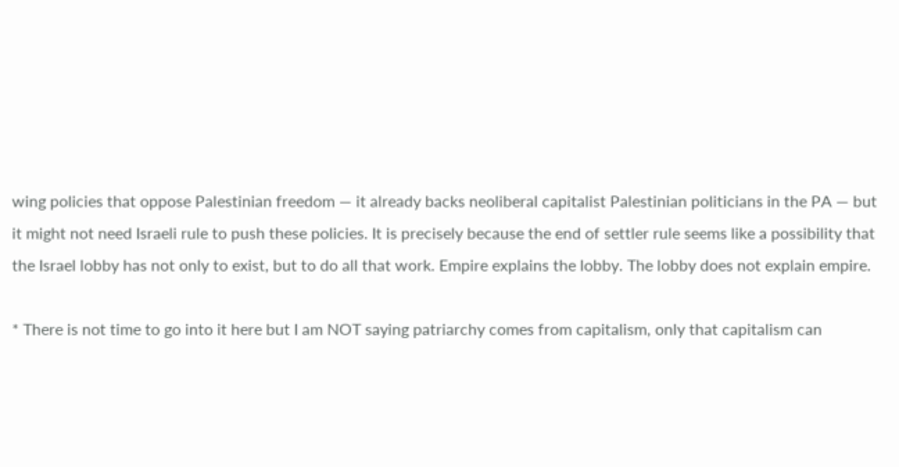wing policies that oppose Palestinian freedom — it already backs neoliberal capitalist Palestinian politicians in the PA — but it might not need Israeli rule to push these policies. It is precisely because the end of settler rule seems like a possibility that the Israel lobby has not only to exist, but to do all that work. Empire explains the lobby. The lobby does not explain empire.

* There is not time to go into it here but I am NOT saying patriarchy comes from capitalism, only that capitalism can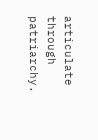articulate through patriarchy.